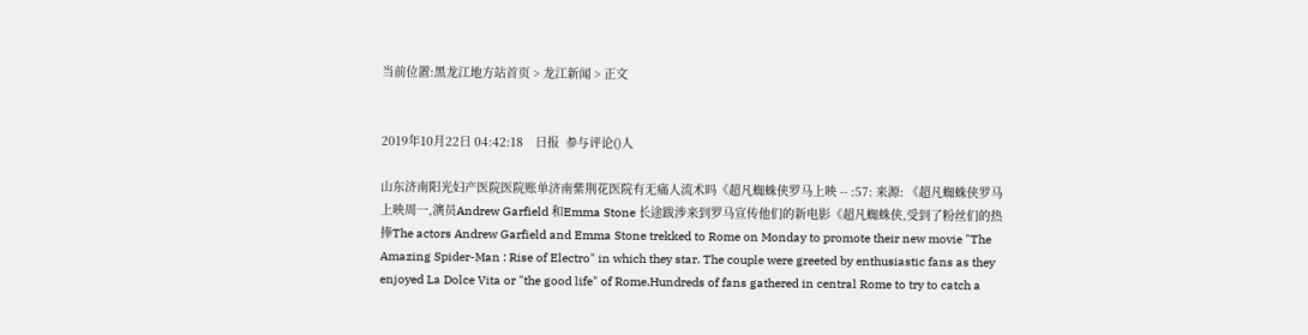当前位置:黑龙江地方站首页 > 龙江新闻 > 正文


2019年10月22日 04:42:18    日报  参与评论()人

山东济南阳光妇产医院医院账单济南紫荆花医院有无痛人流术吗《超凡蜘蛛侠罗马上映 -- :57: 来源: 《超凡蜘蛛侠罗马上映周一,演员Andrew Garfield 和Emma Stone 长途跋涉来到罗马宣传他们的新电影《超凡蜘蛛侠,受到了粉丝们的热捧The actors Andrew Garfield and Emma Stone trekked to Rome on Monday to promote their new movie "The Amazing Spider-Man : Rise of Electro" in which they star. The couple were greeted by enthusiastic fans as they enjoyed La Dolce Vita or "the good life" of Rome.Hundreds of fans gathered in central Rome to try to catch a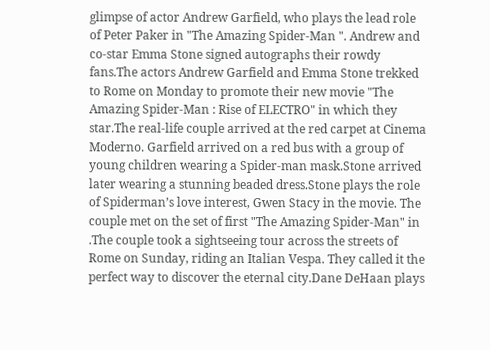glimpse of actor Andrew Garfield, who plays the lead role of Peter Paker in "The Amazing Spider-Man ". Andrew and co-star Emma Stone signed autographs their rowdy fans.The actors Andrew Garfield and Emma Stone trekked to Rome on Monday to promote their new movie "The Amazing Spider-Man : Rise of ELECTRO" in which they star.The real-life couple arrived at the red carpet at Cinema Moderno. Garfield arrived on a red bus with a group of young children wearing a Spider-man mask.Stone arrived later wearing a stunning beaded dress.Stone plays the role of Spiderman’s love interest, Gwen Stacy in the movie. The couple met on the set of first "The Amazing Spider-Man" in .The couple took a sightseeing tour across the streets of Rome on Sunday, riding an Italian Vespa. They called it the perfect way to discover the eternal city.Dane DeHaan plays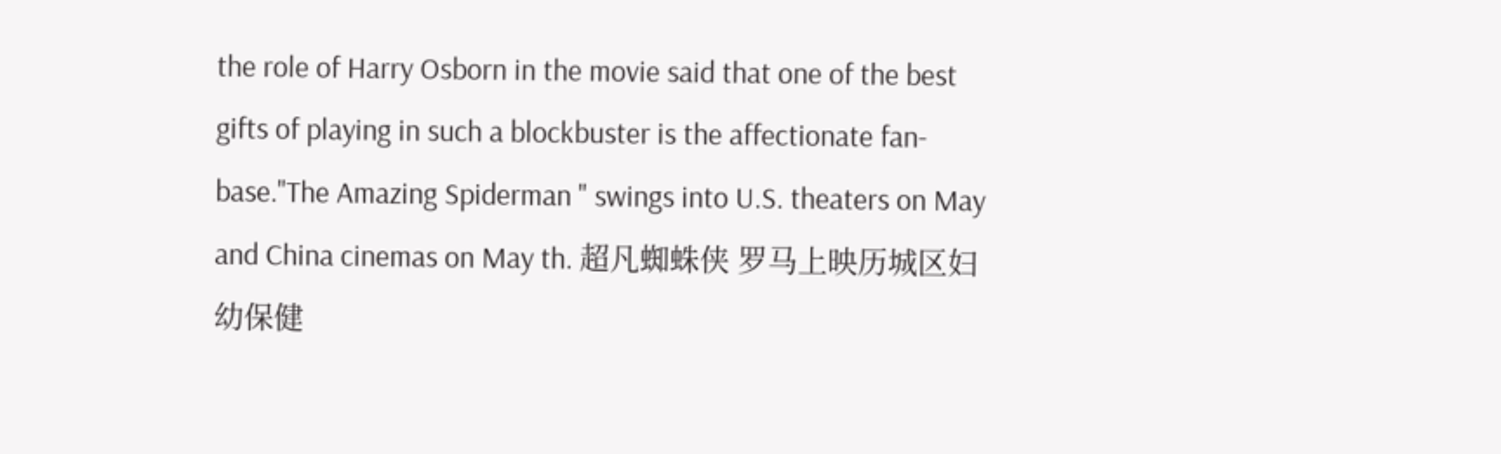the role of Harry Osborn in the movie said that one of the best gifts of playing in such a blockbuster is the affectionate fan-base."The Amazing Spiderman " swings into U.S. theaters on May and China cinemas on May th. 超凡蜘蛛侠 罗马上映历城区妇幼保健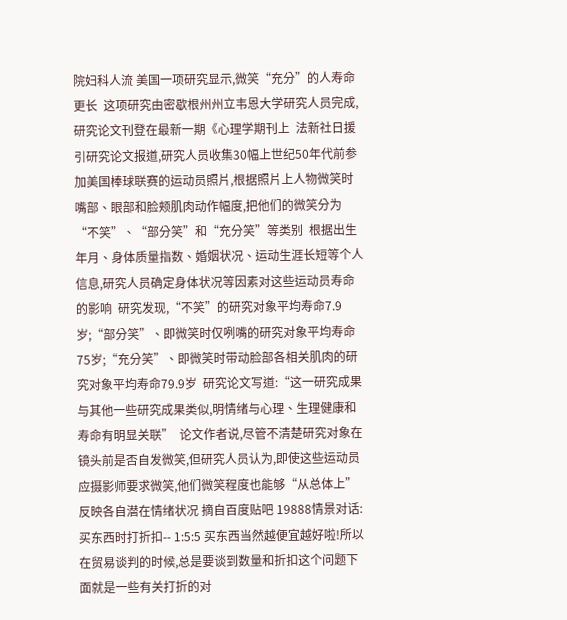院妇科人流 美国一项研究显示,微笑“充分”的人寿命更长  这项研究由密歇根州州立韦恩大学研究人员完成,研究论文刊登在最新一期《心理学期刊上  法新社日援引研究论文报道,研究人员收集30幅上世纪50年代前参加美国棒球联赛的运动员照片,根据照片上人物微笑时嘴部、眼部和脸颊肌肉动作幅度,把他们的微笑分为“不笑”、“部分笑”和“充分笑”等类别  根据出生年月、身体质量指数、婚姻状况、运动生涯长短等个人信息,研究人员确定身体状况等因素对这些运动员寿命的影响  研究发现,“不笑”的研究对象平均寿命7.9岁;“部分笑”、即微笑时仅咧嘴的研究对象平均寿命75岁;“充分笑”、即微笑时带动脸部各相关肌肉的研究对象平均寿命79.9岁  研究论文写道:“这一研究成果与其他一些研究成果类似,明情绪与心理、生理健康和寿命有明显关联”  论文作者说,尽管不清楚研究对象在镜头前是否自发微笑,但研究人员认为,即使这些运动员应摄影师要求微笑,他们微笑程度也能够“从总体上”反映各自潜在情绪状况 摘自百度贴吧 19888情景对话:买东西时打折扣-- 1:5:5 买东西当然越便宜越好啦!所以在贸易谈判的时候,总是要谈到数量和折扣这个问题下面就是一些有关打折的对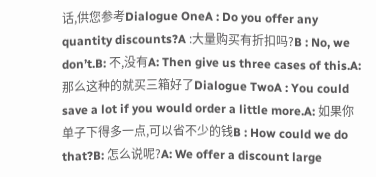话,供您参考Dialogue OneA : Do you offer any quantity discounts?A :大量购买有折扣吗?B : No, we don’t.B: 不,没有A: Then give us three cases of this.A: 那么这种的就买三箱好了Dialogue TwoA : You could save a lot if you would order a little more.A: 如果你单子下得多一点,可以省不少的钱B : How could we do that?B: 怎么说呢?A: We offer a discount large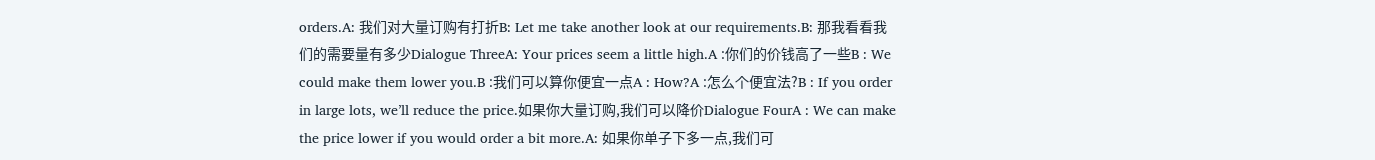orders.A: 我们对大量订购有打折B: Let me take another look at our requirements.B: 那我看看我们的需要量有多少Dialogue ThreeA: Your prices seem a little high.A :你们的价钱高了一些B : We could make them lower you.B :我们可以算你便宜一点A : How?A :怎么个便宜法?B : If you order in large lots, we’ll reduce the price.如果你大量订购,我们可以降价Dialogue FourA : We can make the price lower if you would order a bit more.A: 如果你单子下多一点,我们可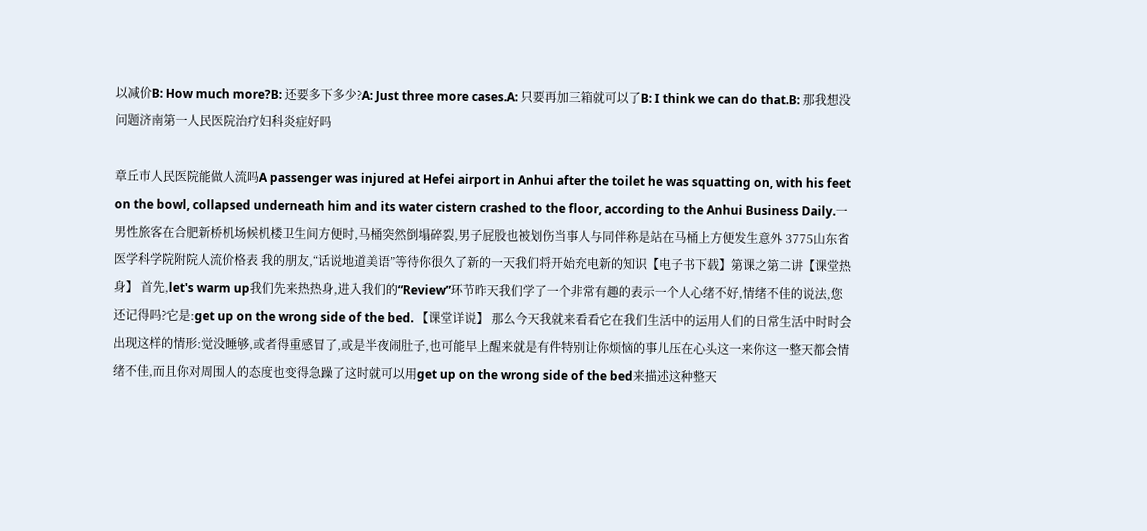以减价B: How much more?B: 还要多下多少?A: Just three more cases.A: 只要再加三箱就可以了B: I think we can do that.B: 那我想没问题济南第一人民医院治疗妇科炎症好吗

章丘市人民医院能做人流吗A passenger was injured at Hefei airport in Anhui after the toilet he was squatting on, with his feet on the bowl, collapsed underneath him and its water cistern crashed to the floor, according to the Anhui Business Daily.一男性旅客在合肥新桥机场候机楼卫生间方便时,马桶突然倒塌碎裂,男子屁股也被划伤当事人与同伴称是站在马桶上方便发生意外 3775山东省医学科学院附院人流价格表 我的朋友,“话说地道美语”等待你很久了新的一天我们将开始充电新的知识【电子书下载】第课之第二讲【课堂热身】 首先,let's warm up我们先来热热身,进入我们的“Review”环节昨天我们学了一个非常有趣的表示一个人心绪不好,情绪不佳的说法,您还记得吗?它是:get up on the wrong side of the bed. 【课堂详说】 那么今天我就来看看它在我们生活中的运用人们的日常生活中时时会出现这样的情形:觉没睡够,或者得重感冒了,或是半夜闹肚子,也可能早上醒来就是有件特别让你烦恼的事儿压在心头这一来你这一整天都会情绪不佳,而且你对周围人的态度也变得急躁了这时就可以用get up on the wrong side of the bed来描述这种整天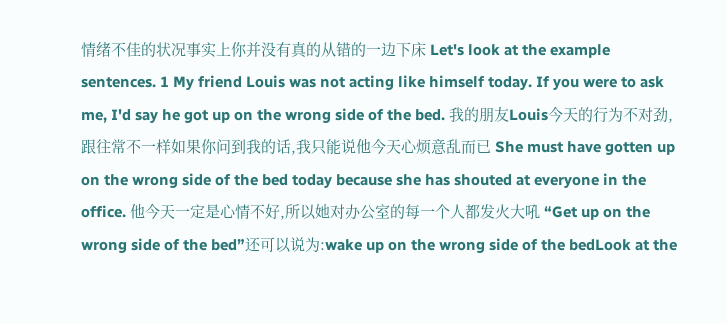情绪不佳的状况事实上你并没有真的从错的一边下床 Let's look at the example sentences. 1 My friend Louis was not acting like himself today. If you were to ask me, I'd say he got up on the wrong side of the bed. 我的朋友Louis今天的行为不对劲,跟往常不一样如果你问到我的话,我只能说他今天心烦意乱而已 She must have gotten up on the wrong side of the bed today because she has shouted at everyone in the office. 他今天一定是心情不好,所以她对办公室的每一个人都发火大吼 “Get up on the wrong side of the bed”还可以说为:wake up on the wrong side of the bedLook at the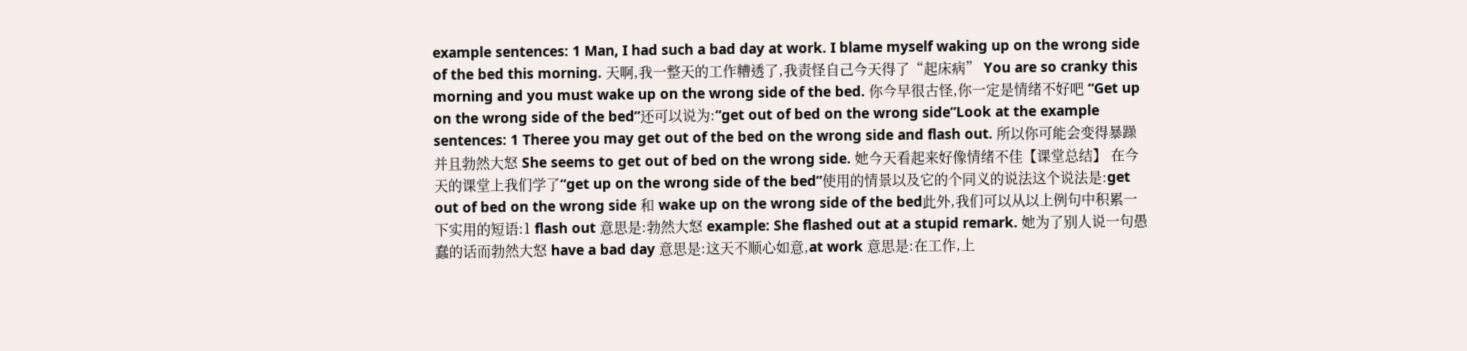example sentences: 1 Man, I had such a bad day at work. I blame myself waking up on the wrong side of the bed this morning. 天啊,我一整天的工作糟透了,我责怪自己今天得了“起床病” You are so cranky this morning and you must wake up on the wrong side of the bed. 你今早很古怪,你一定是情绪不好吧 “Get up on the wrong side of the bed”还可以说为:“get out of bed on the wrong side”Look at the example sentences: 1 Theree you may get out of the bed on the wrong side and flash out. 所以你可能会变得暴躁并且勃然大怒 She seems to get out of bed on the wrong side. 她今天看起来好像情绪不佳【课堂总结】 在今天的课堂上我们学了“get up on the wrong side of the bed”使用的情景以及它的个同义的说法这个说法是:get out of bed on the wrong side 和 wake up on the wrong side of the bed此外,我们可以从以上例句中积累一下实用的短语:1 flash out 意思是:勃然大怒 example: She flashed out at a stupid remark. 她为了别人说一句愚蠢的话而勃然大怒 have a bad day 意思是:这天不顺心如意,at work 意思是:在工作,上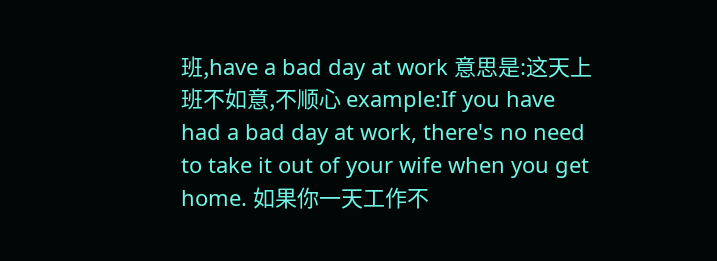班,have a bad day at work 意思是:这天上班不如意,不顺心 example:If you have had a bad day at work, there's no need to take it out of your wife when you get home. 如果你一天工作不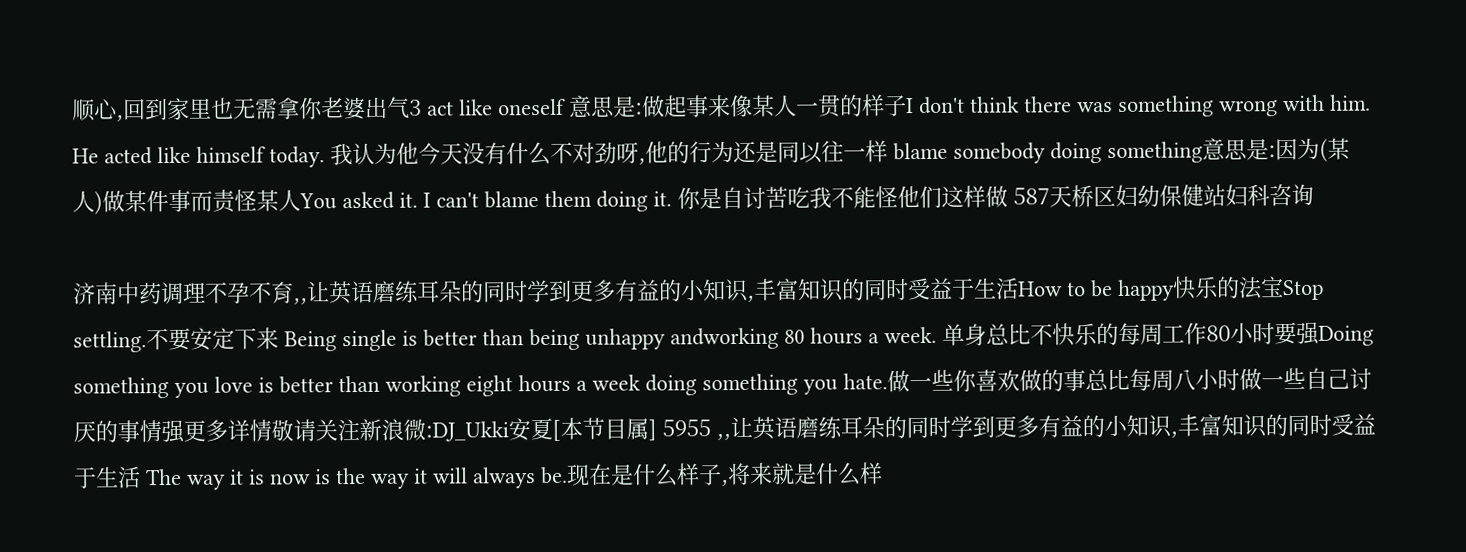顺心,回到家里也无需拿你老婆出气3 act like oneself 意思是:做起事来像某人一贯的样子I don't think there was something wrong with him. He acted like himself today. 我认为他今天没有什么不对劲呀,他的行为还是同以往一样 blame somebody doing something意思是:因为(某人)做某件事而责怪某人You asked it. I can't blame them doing it. 你是自讨苦吃我不能怪他们这样做 587天桥区妇幼保健站妇科咨询

济南中药调理不孕不育,,让英语磨练耳朵的同时学到更多有益的小知识,丰富知识的同时受益于生活How to be happy快乐的法宝Stop settling.不要安定下来 Being single is better than being unhappy andworking 80 hours a week. 单身总比不快乐的每周工作80小时要强Doing something you love is better than working eight hours a week doing something you hate.做一些你喜欢做的事总比每周八小时做一些自己讨厌的事情强更多详情敬请关注新浪微:DJ_Ukki安夏[本节目属] 5955 ,,让英语磨练耳朵的同时学到更多有益的小知识,丰富知识的同时受益于生活 The way it is now is the way it will always be.现在是什么样子,将来就是什么样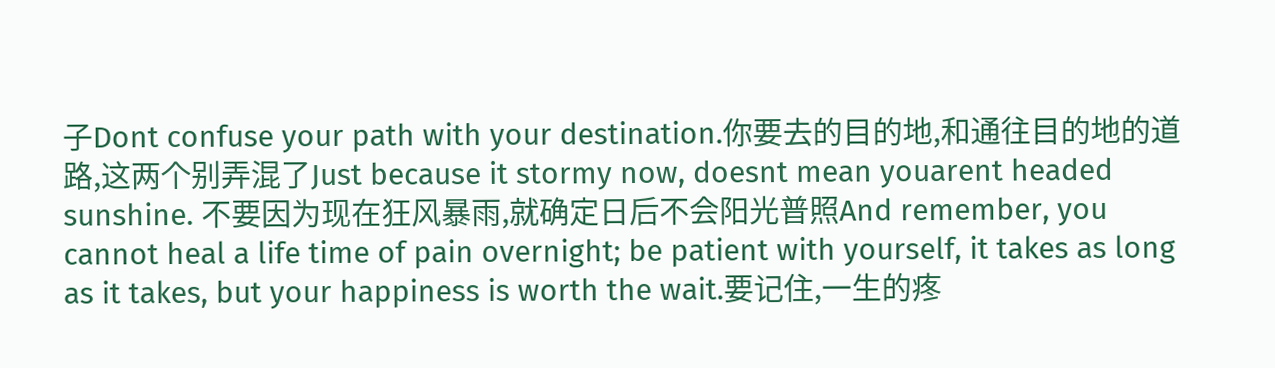子Dont confuse your path with your destination.你要去的目的地,和通往目的地的道路,这两个别弄混了Just because it stormy now, doesnt mean youarent headed sunshine. 不要因为现在狂风暴雨,就确定日后不会阳光普照And remember, you cannot heal a life time of pain overnight; be patient with yourself, it takes as long as it takes, but your happiness is worth the wait.要记住,一生的疼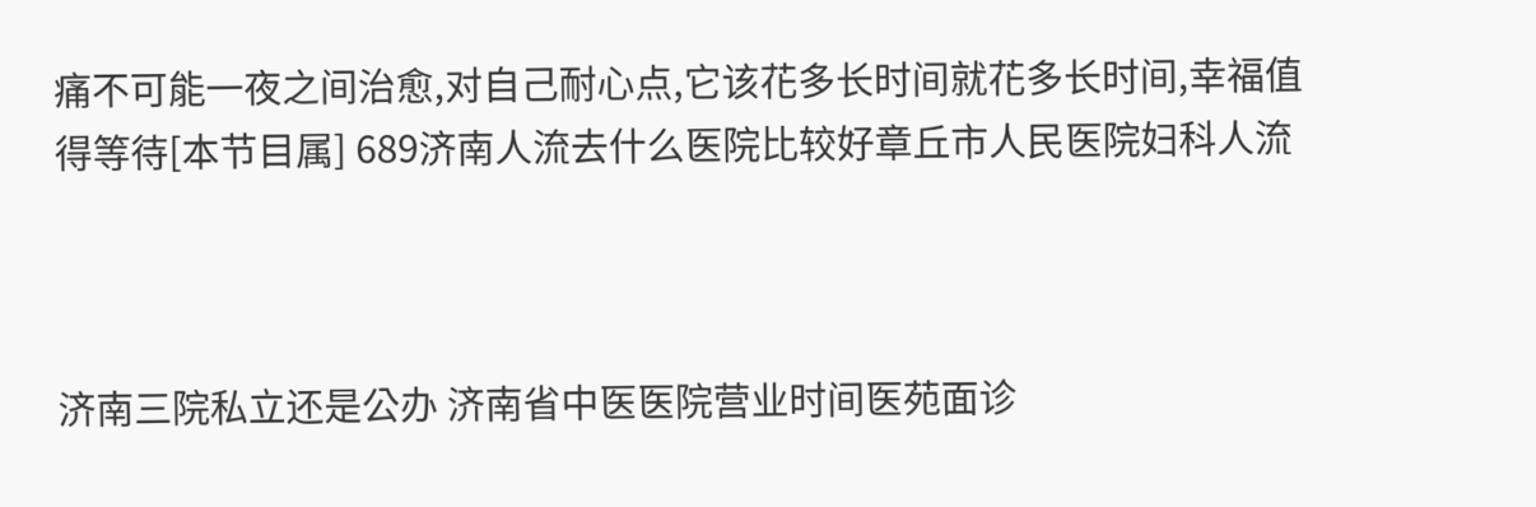痛不可能一夜之间治愈,对自己耐心点,它该花多长时间就花多长时间,幸福值得等待[本节目属] 689济南人流去什么医院比较好章丘市人民医院妇科人流



济南三院私立还是公办 济南省中医医院营业时间医苑面诊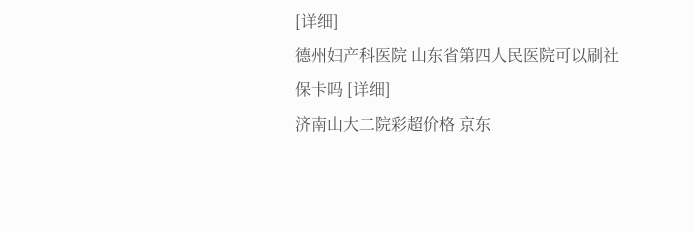[详细]
德州妇产科医院 山东省第四人民医院可以刷社保卡吗 [详细]
济南山大二院彩超价格 京东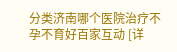分类济南哪个医院治疗不孕不育好百家互动 [详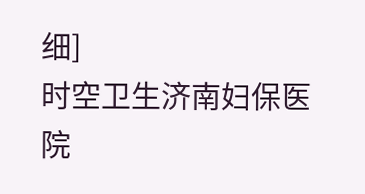细]
时空卫生济南妇保医院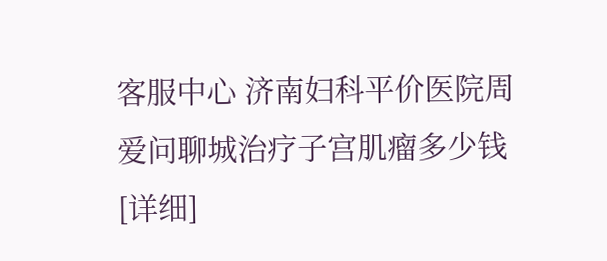客服中心 济南妇科平价医院周爱问聊城治疗子宫肌瘤多少钱 [详细]